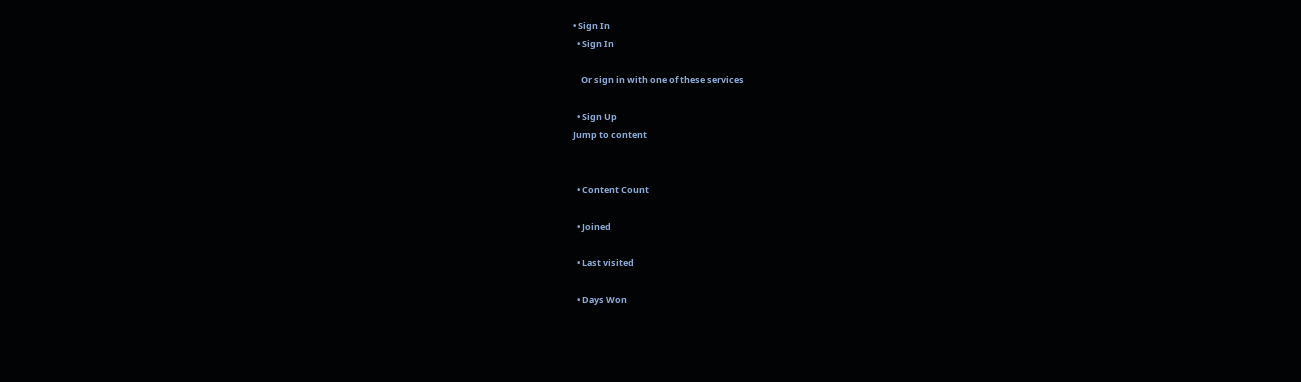• Sign In
  • Sign In

    Or sign in with one of these services

  • Sign Up
Jump to content


  • Content Count

  • Joined

  • Last visited

  • Days Won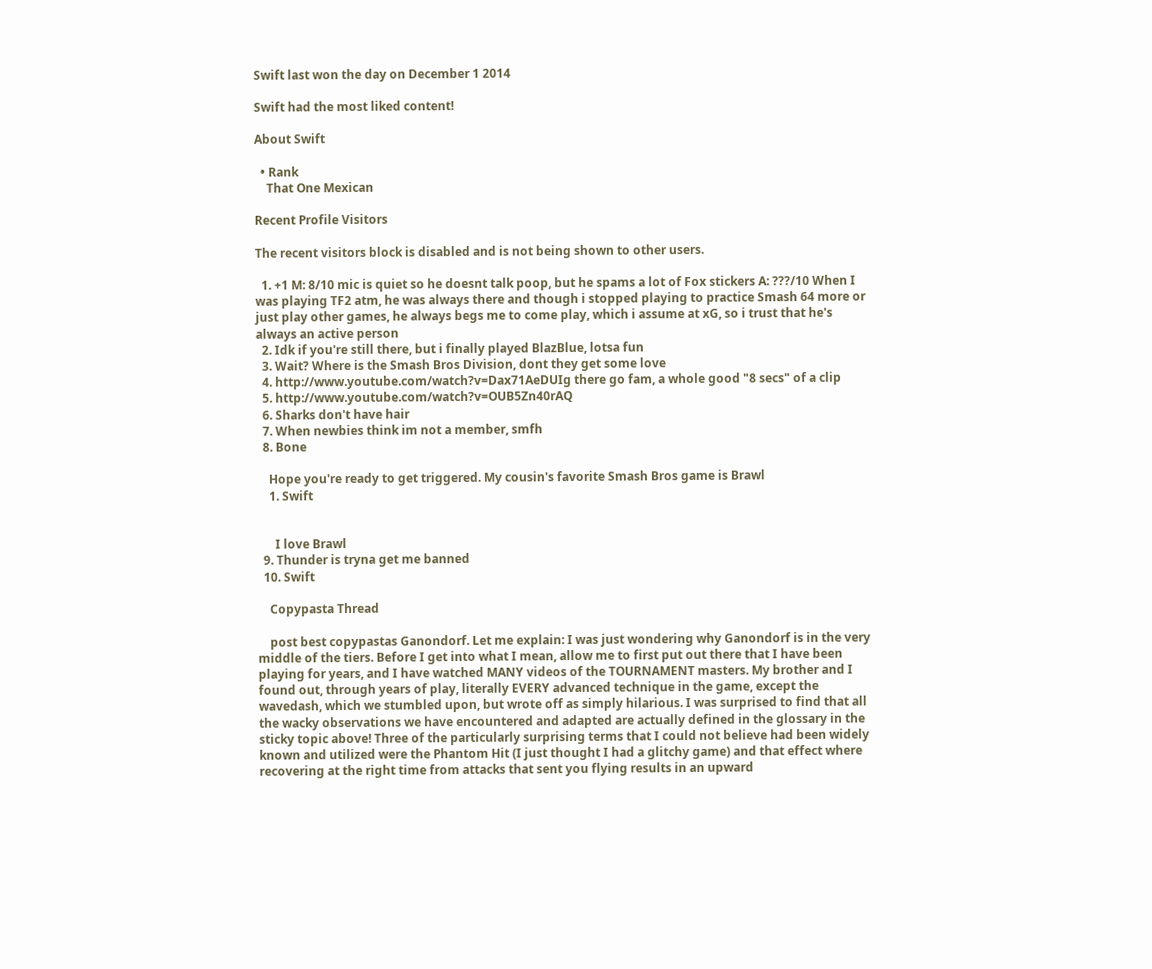Swift last won the day on December 1 2014

Swift had the most liked content!

About Swift

  • Rank
    That One Mexican

Recent Profile Visitors

The recent visitors block is disabled and is not being shown to other users.

  1. +1 M: 8/10 mic is quiet so he doesnt talk poop, but he spams a lot of Fox stickers A: ???/10 When I was playing TF2 atm, he was always there and though i stopped playing to practice Smash 64 more or just play other games, he always begs me to come play, which i assume at xG, so i trust that he's always an active person
  2. Idk if you're still there, but i finally played BlazBlue, lotsa fun
  3. Wait? Where is the Smash Bros Division, dont they get some love
  4. http://www.youtube.com/watch?v=Dax71AeDUIg there go fam, a whole good "8 secs" of a clip
  5. http://www.youtube.com/watch?v=OUB5Zn40rAQ
  6. Sharks don't have hair
  7. When newbies think im not a member, smfh
  8. Bone

    Hope you're ready to get triggered. My cousin's favorite Smash Bros game is Brawl
    1. Swift


      I love Brawl
  9. Thunder is tryna get me banned
  10. Swift

    Copypasta Thread

    post best copypastas Ganondorf. Let me explain: I was just wondering why Ganondorf is in the very middle of the tiers. Before I get into what I mean, allow me to first put out there that I have been playing for years, and I have watched MANY videos of the TOURNAMENT masters. My brother and I found out, through years of play, literally EVERY advanced technique in the game, except the wavedash, which we stumbled upon, but wrote off as simply hilarious. I was surprised to find that all the wacky observations we have encountered and adapted are actually defined in the glossary in the sticky topic above! Three of the particularly surprising terms that I could not believe had been widely known and utilized were the Phantom Hit (I just thought I had a glitchy game) and that effect where recovering at the right time from attacks that sent you flying results in an upward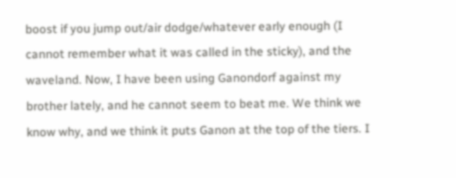boost if you jump out/air dodge/whatever early enough (I cannot remember what it was called in the sticky), and the waveland. Now, I have been using Ganondorf against my brother lately, and he cannot seem to beat me. We think we know why, and we think it puts Ganon at the top of the tiers. I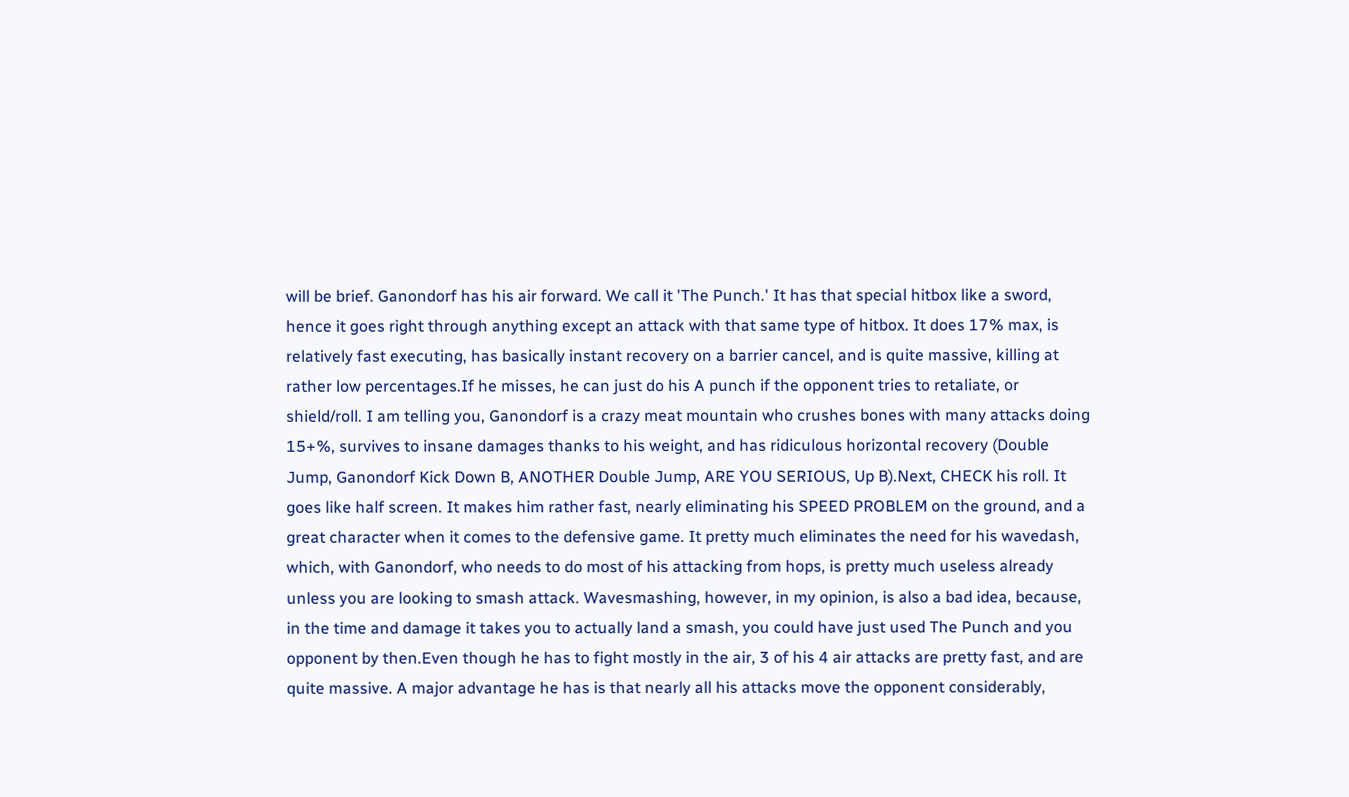will be brief. Ganondorf has his air forward. We call it 'The Punch.' It has that special hitbox like a sword, hence it goes right through anything except an attack with that same type of hitbox. It does 17% max, is relatively fast executing, has basically instant recovery on a barrier cancel, and is quite massive, killing at rather low percentages.If he misses, he can just do his A punch if the opponent tries to retaliate, or shield/roll. I am telling you, Ganondorf is a crazy meat mountain who crushes bones with many attacks doing 15+%, survives to insane damages thanks to his weight, and has ridiculous horizontal recovery (Double Jump, Ganondorf Kick Down B, ANOTHER Double Jump, ARE YOU SERIOUS, Up B).Next, CHECK his roll. It goes like half screen. It makes him rather fast, nearly eliminating his SPEED PROBLEM on the ground, and a great character when it comes to the defensive game. It pretty much eliminates the need for his wavedash, which, with Ganondorf, who needs to do most of his attacking from hops, is pretty much useless already unless you are looking to smash attack. Wavesmashing, however, in my opinion, is also a bad idea, because, in the time and damage it takes you to actually land a smash, you could have just used The Punch and you opponent by then.Even though he has to fight mostly in the air, 3 of his 4 air attacks are pretty fast, and are quite massive. A major advantage he has is that nearly all his attacks move the opponent considerably,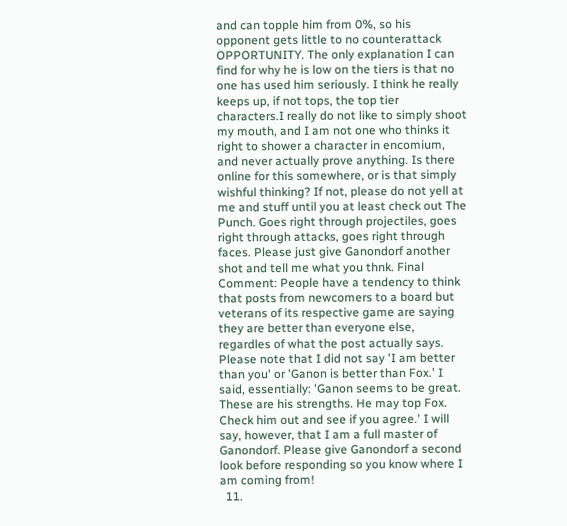and can topple him from 0%, so his opponent gets little to no counterattack OPPORTUNITY. The only explanation I can find for why he is low on the tiers is that no one has used him seriously. I think he really keeps up, if not tops, the top tier characters.I really do not like to simply shoot my mouth, and I am not one who thinks it right to shower a character in encomium, and never actually prove anything. Is there online for this somewhere, or is that simply wishful thinking? If not, please do not yell at me and stuff until you at least check out The Punch. Goes right through projectiles, goes right through attacks, goes right through faces. Please just give Ganondorf another shot and tell me what you thnk. Final Comment: People have a tendency to think that posts from newcomers to a board but veterans of its respective game are saying they are better than everyone else, regardles of what the post actually says. Please note that I did not say 'I am better than you' or 'Ganon is better than Fox.' I said, essentially: 'Ganon seems to be great. These are his strengths. He may top Fox. Check him out and see if you agree.' I will say, however, that I am a full master of Ganondorf. Please give Ganondorf a second look before responding so you know where I am coming from!
  11.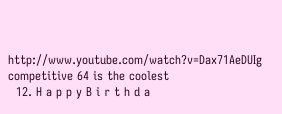http://www.youtube.com/watch?v=Dax71AeDUIg competitive 64 is the coolest
  12. H a p p y B i r t h d a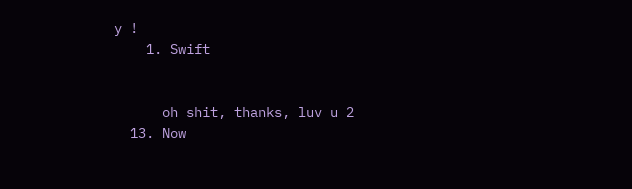y !
    1. Swift


      oh shit, thanks, luv u 2
  13. Now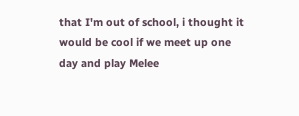that I'm out of school, i thought it would be cool if we meet up one day and play Melee